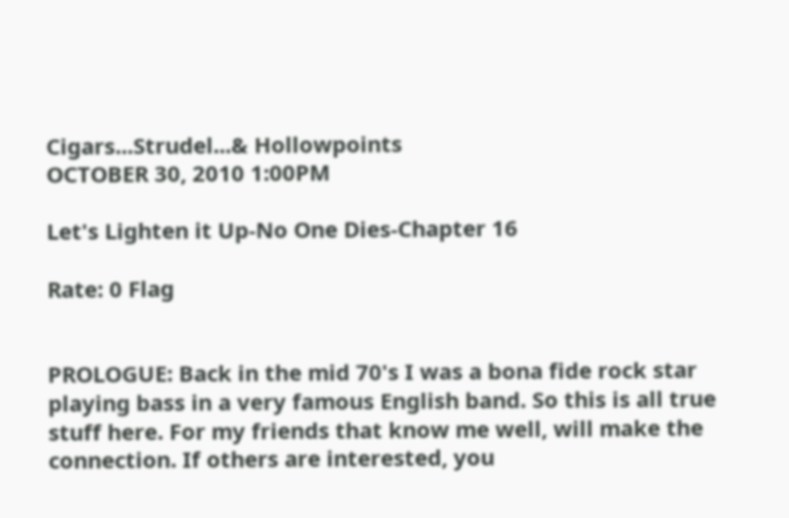Cigars...Strudel...& Hollowpoints
OCTOBER 30, 2010 1:00PM

Let's Lighten it Up-No One Dies-Chapter 16

Rate: 0 Flag


PROLOGUE: Back in the mid 70's I was a bona fide rock star playing bass in a very famous English band. So this is all true stuff here. For my friends that know me well, will make the connection. If others are interested, you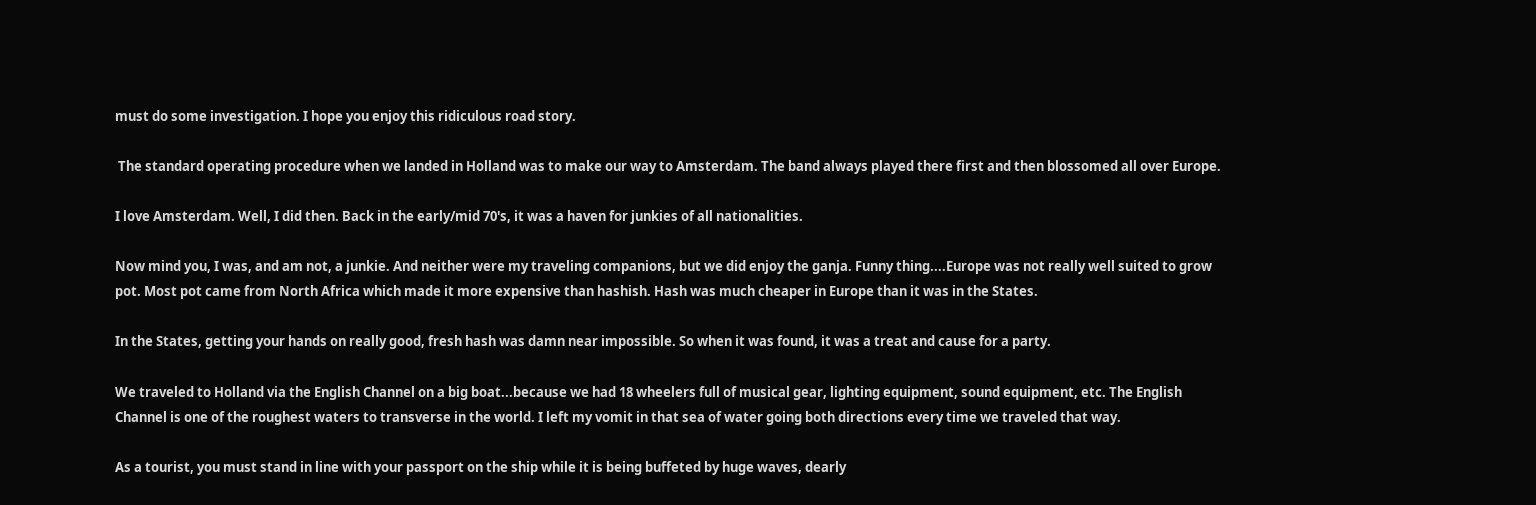must do some investigation. I hope you enjoy this ridiculous road story.

 The standard operating procedure when we landed in Holland was to make our way to Amsterdam. The band always played there first and then blossomed all over Europe.

I love Amsterdam. Well, I did then. Back in the early/mid 70's, it was a haven for junkies of all nationalities.

Now mind you, I was, and am not, a junkie. And neither were my traveling companions, but we did enjoy the ganja. Funny thing....Europe was not really well suited to grow pot. Most pot came from North Africa which made it more expensive than hashish. Hash was much cheaper in Europe than it was in the States.

In the States, getting your hands on really good, fresh hash was damn near impossible. So when it was found, it was a treat and cause for a party.

We traveled to Holland via the English Channel on a big boat...because we had 18 wheelers full of musical gear, lighting equipment, sound equipment, etc. The English Channel is one of the roughest waters to transverse in the world. I left my vomit in that sea of water going both directions every time we traveled that way.

As a tourist, you must stand in line with your passport on the ship while it is being buffeted by huge waves, dearly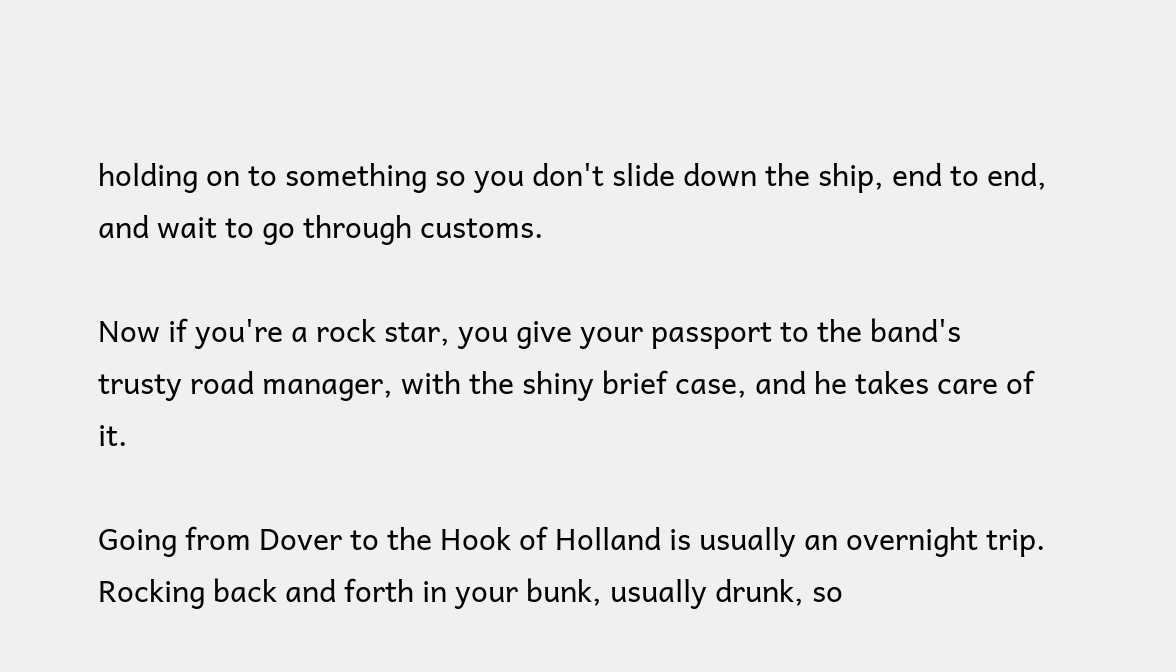holding on to something so you don't slide down the ship, end to end, and wait to go through customs.

Now if you're a rock star, you give your passport to the band's trusty road manager, with the shiny brief case, and he takes care of it.

Going from Dover to the Hook of Holland is usually an overnight trip. Rocking back and forth in your bunk, usually drunk, so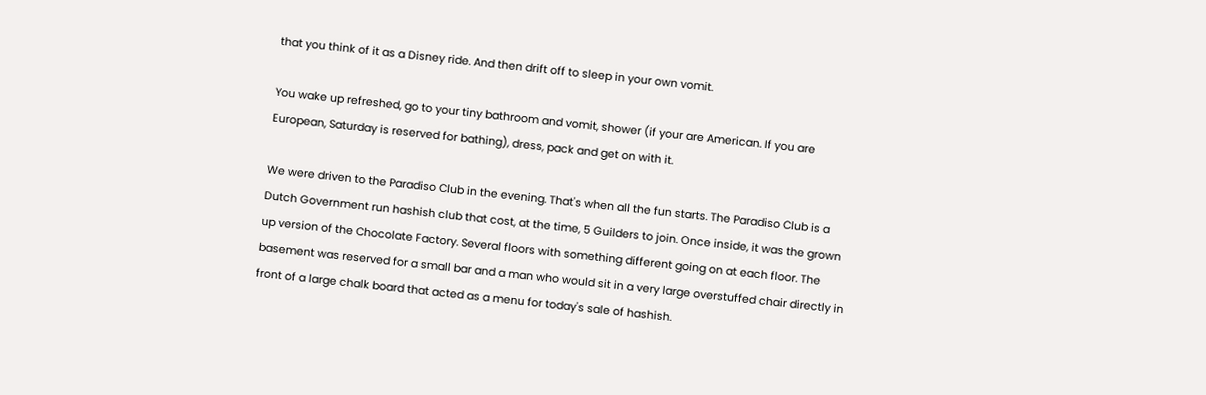that you think of it as a Disney ride. And then drift off to sleep in your own vomit.

You wake up refreshed, go to your tiny bathroom and vomit, shower (if your are American. If you are European, Saturday is reserved for bathing), dress, pack and get on with it.

We were driven to the Paradiso Club in the evening. That's when all the fun starts. The Paradiso Club is a Dutch Government run hashish club that cost, at the time, 5 Guilders to join. Once inside, it was the grown up version of the Chocolate Factory. Several floors with something different going on at each floor. The basement was reserved for a small bar and a man who would sit in a very large overstuffed chair directly in front of a large chalk board that acted as a menu for today's sale of hashish.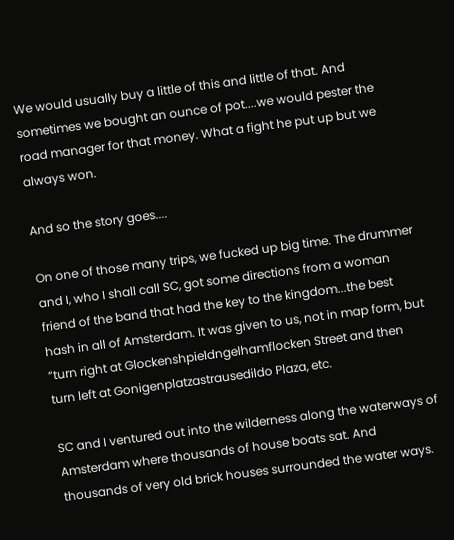We would usually buy a little of this and little of that. And sometimes we bought an ounce of pot....we would pester the road manager for that money. What a fight he put up but we always won.

And so the story goes....

On one of those many trips, we fucked up big time. The drummer and I, who I shall call SC, got some directions from a woman friend of the band that had the key to the kingdom...the best hash in all of Amsterdam. It was given to us, not in map form, but “turn right at Glockenshpieldngelhamflocken Street and then turn left at Gonigenplatzastrausedildo Plaza, etc.

SC and I ventured out into the wilderness along the waterways of Amsterdam where thousands of house boats sat. And thousands of very old brick houses surrounded the water ways.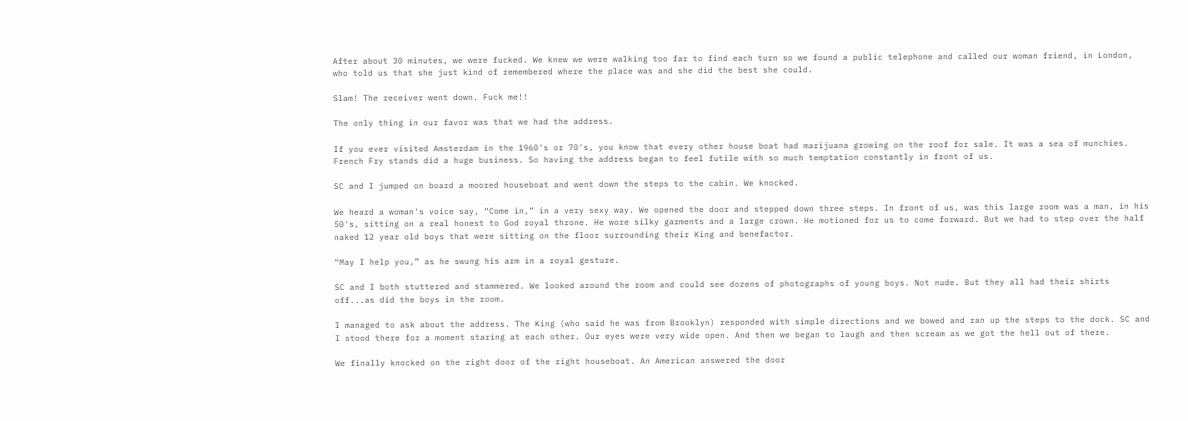After about 30 minutes, we were fucked. We knew we were walking too far to find each turn so we found a public telephone and called our woman friend, in London, who told us that she just kind of remembered where the place was and she did the best she could.

Slam! The receiver went down. Fuck me!!

The only thing in our favor was that we had the address.

If you ever visited Amsterdam in the 1960's or 70's, you know that every other house boat had marijuana growing on the roof for sale. It was a sea of munchies. French Fry stands did a huge business. So having the address began to feel futile with so much temptation constantly in front of us.

SC and I jumped on board a moored houseboat and went down the steps to the cabin. We knocked.

We heard a woman's voice say, “Come in,” in a very sexy way. We opened the door and stepped down three steps. In front of us, was this large room was a man, in his 50's, sitting on a real honest to God royal throne. He wore silky garments and a large crown. He motioned for us to come forward. But we had to step over the half naked 12 year old boys that were sitting on the floor surrounding their King and benefactor.

“May I help you,” as he swung his arm in a royal gesture.

SC and I both stuttered and stammered. We looked around the room and could see dozens of photographs of young boys. Not nude. But they all had their shirts off...as did the boys in the room.

I managed to ask about the address. The King (who said he was from Brooklyn) responded with simple directions and we bowed and ran up the steps to the dock. SC and I stood there for a moment staring at each other. Our eyes were very wide open. And then we began to laugh and then scream as we got the hell out of there.

We finally knocked on the right door of the right houseboat. An American answered the door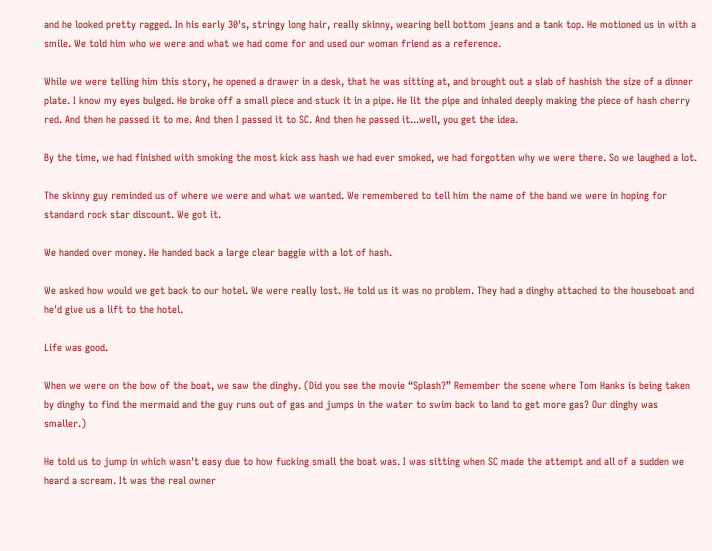and he looked pretty ragged. In his early 30's, stringy long hair, really skinny, wearing bell bottom jeans and a tank top. He motioned us in with a smile. We told him who we were and what we had come for and used our woman friend as a reference.

While we were telling him this story, he opened a drawer in a desk, that he was sitting at, and brought out a slab of hashish the size of a dinner plate. I know my eyes bulged. He broke off a small piece and stuck it in a pipe. He lit the pipe and inhaled deeply making the piece of hash cherry red. And then he passed it to me. And then I passed it to SC. And then he passed it...well, you get the idea.

By the time, we had finished with smoking the most kick ass hash we had ever smoked, we had forgotten why we were there. So we laughed a lot.

The skinny guy reminded us of where we were and what we wanted. We remembered to tell him the name of the band we were in hoping for standard rock star discount. We got it.

We handed over money. He handed back a large clear baggie with a lot of hash.

We asked how would we get back to our hotel. We were really lost. He told us it was no problem. They had a dinghy attached to the houseboat and he'd give us a lift to the hotel.

Life was good.

When we were on the bow of the boat, we saw the dinghy. (Did you see the movie “Splash?” Remember the scene where Tom Hanks is being taken by dinghy to find the mermaid and the guy runs out of gas and jumps in the water to swim back to land to get more gas? Our dinghy was smaller.)

He told us to jump in which wasn't easy due to how fucking small the boat was. I was sitting when SC made the attempt and all of a sudden we heard a scream. It was the real owner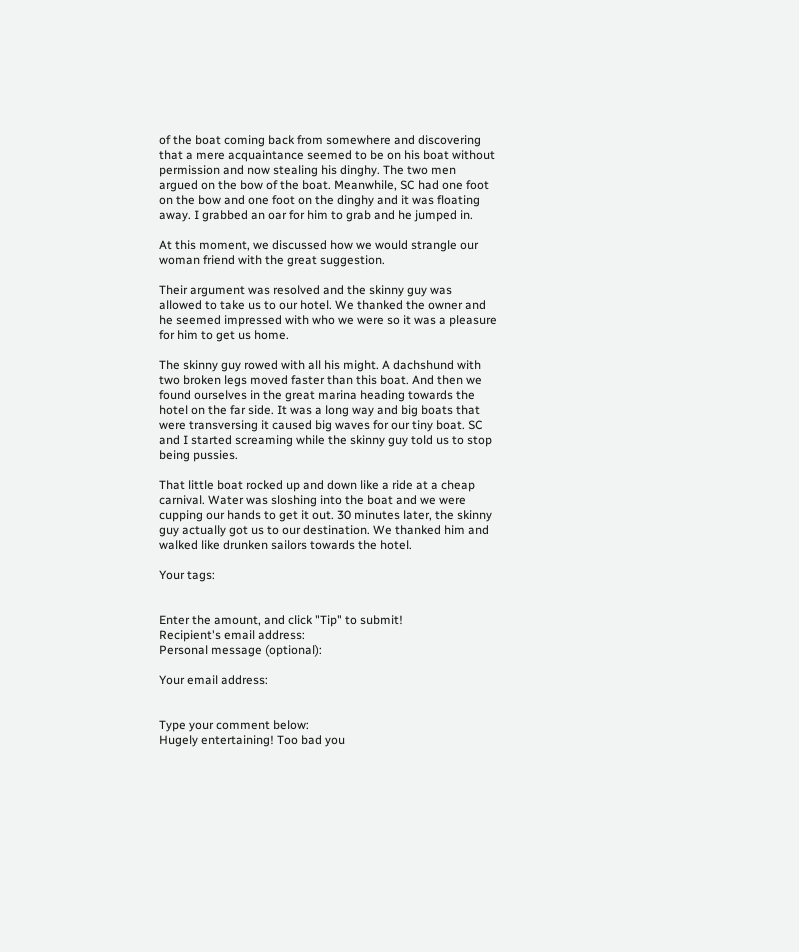of the boat coming back from somewhere and discovering that a mere acquaintance seemed to be on his boat without permission and now stealing his dinghy. The two men argued on the bow of the boat. Meanwhile, SC had one foot on the bow and one foot on the dinghy and it was floating away. I grabbed an oar for him to grab and he jumped in.

At this moment, we discussed how we would strangle our woman friend with the great suggestion.

Their argument was resolved and the skinny guy was allowed to take us to our hotel. We thanked the owner and he seemed impressed with who we were so it was a pleasure for him to get us home.

The skinny guy rowed with all his might. A dachshund with two broken legs moved faster than this boat. And then we found ourselves in the great marina heading towards the hotel on the far side. It was a long way and big boats that were transversing it caused big waves for our tiny boat. SC and I started screaming while the skinny guy told us to stop being pussies.

That little boat rocked up and down like a ride at a cheap carnival. Water was sloshing into the boat and we were cupping our hands to get it out. 30 minutes later, the skinny guy actually got us to our destination. We thanked him and walked like drunken sailors towards the hotel.

Your tags:


Enter the amount, and click "Tip" to submit!
Recipient's email address:
Personal message (optional):

Your email address:


Type your comment below:
Hugely entertaining! Too bad you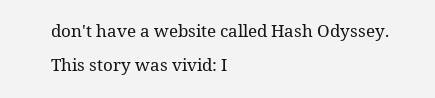don't have a website called Hash Odyssey. This story was vivid: I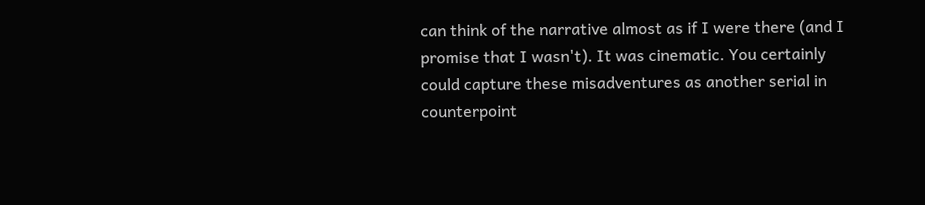can think of the narrative almost as if I were there (and I promise that I wasn't). It was cinematic. You certainly could capture these misadventures as another serial in counterpoint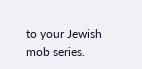to your Jewish mob series.